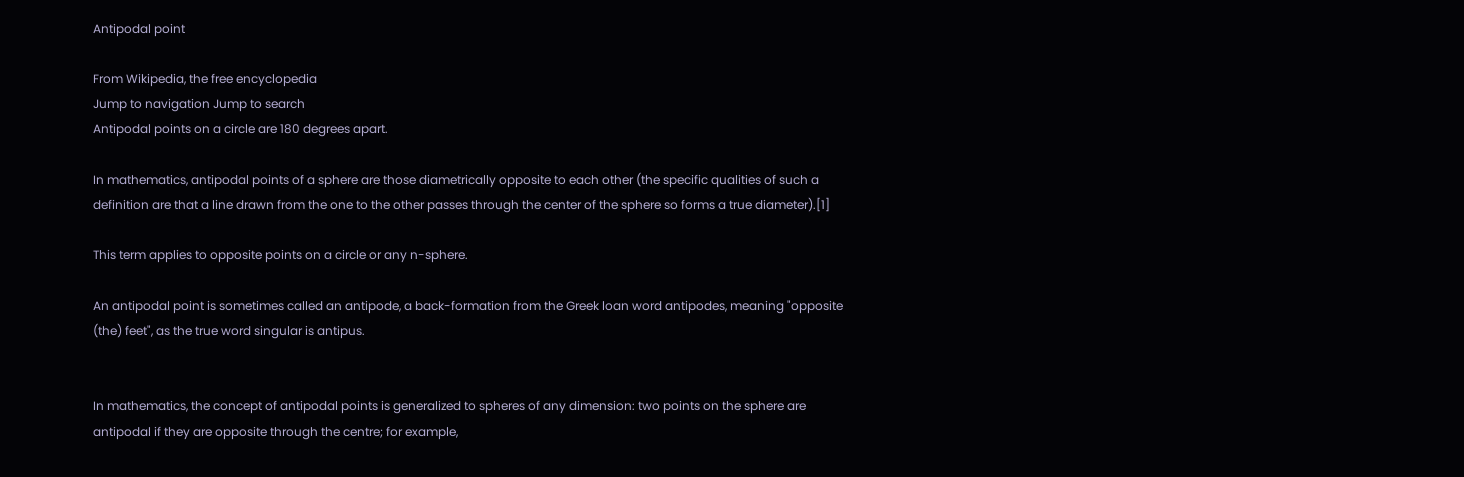Antipodal point

From Wikipedia, the free encyclopedia
Jump to navigation Jump to search
Antipodal points on a circle are 180 degrees apart.

In mathematics, antipodal points of a sphere are those diametrically opposite to each other (the specific qualities of such a definition are that a line drawn from the one to the other passes through the center of the sphere so forms a true diameter).[1]

This term applies to opposite points on a circle or any n-sphere.

An antipodal point is sometimes called an antipode, a back-formation from the Greek loan word antipodes, meaning "opposite (the) feet", as the true word singular is antipus.


In mathematics, the concept of antipodal points is generalized to spheres of any dimension: two points on the sphere are antipodal if they are opposite through the centre; for example,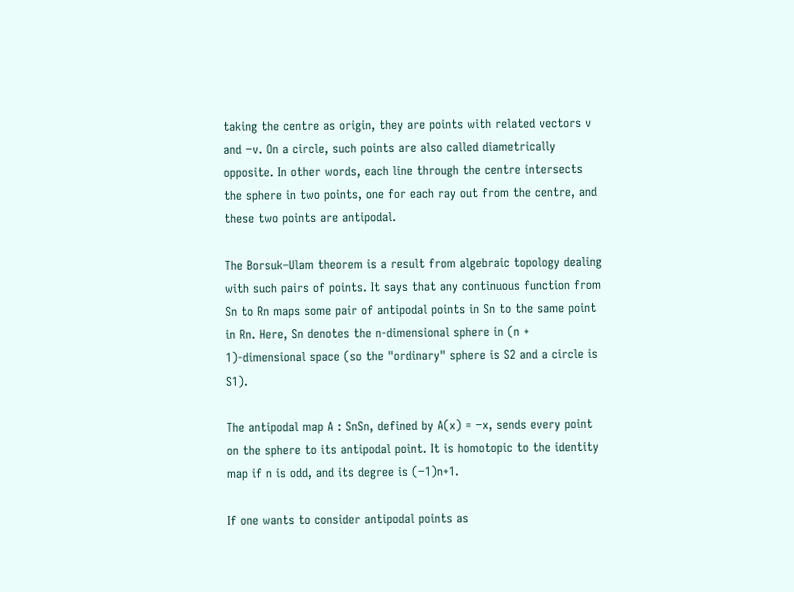taking the centre as origin, they are points with related vectors v and −v. On a circle, such points are also called diametrically opposite. In other words, each line through the centre intersects the sphere in two points, one for each ray out from the centre, and these two points are antipodal.

The Borsuk–Ulam theorem is a result from algebraic topology dealing with such pairs of points. It says that any continuous function from Sn to Rn maps some pair of antipodal points in Sn to the same point in Rn. Here, Sn denotes the n-dimensional sphere in (n + 1)-dimensional space (so the "ordinary" sphere is S2 and a circle is S1).

The antipodal map A : SnSn, defined by A(x) = −x, sends every point on the sphere to its antipodal point. It is homotopic to the identity map if n is odd, and its degree is (−1)n+1.

If one wants to consider antipodal points as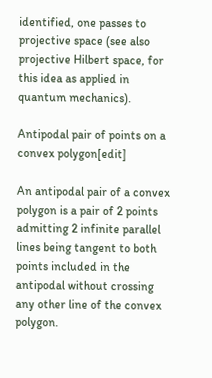identified, one passes to projective space (see also projective Hilbert space, for this idea as applied in quantum mechanics).

Antipodal pair of points on a convex polygon[edit]

An antipodal pair of a convex polygon is a pair of 2 points admitting 2 infinite parallel lines being tangent to both points included in the antipodal without crossing any other line of the convex polygon.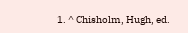1. ^ Chisholm, Hugh, ed.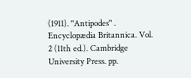(1911). "Antipodes" . Encyclopædia Britannica. Vol. 2 (11th ed.). Cambridge University Press. pp.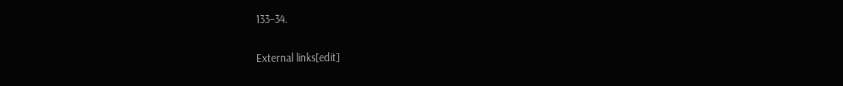133–34.

External links[edit]